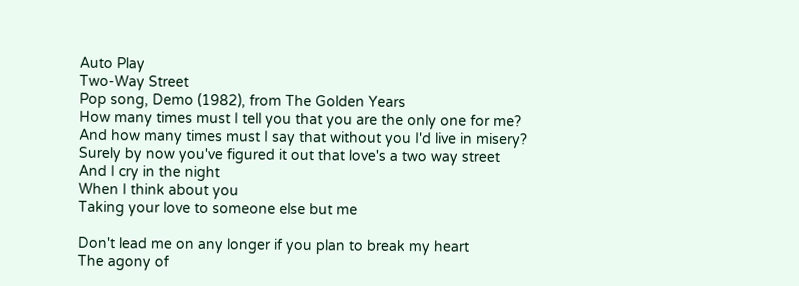Auto Play
Two-Way Street
Pop song, Demo (1982), from The Golden Years
How many times must I tell you that you are the only one for me?
And how many times must I say that without you I'd live in misery?
Surely by now you've figured it out that love's a two way street
And I cry in the night
When I think about you
Taking your love to someone else but me

Don't lead me on any longer if you plan to break my heart
The agony of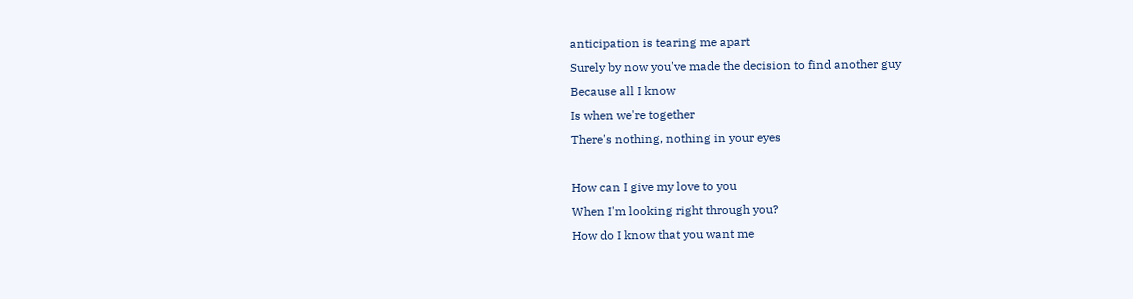anticipation is tearing me apart
Surely by now you've made the decision to find another guy
Because all I know
Is when we're together
There's nothing, nothing in your eyes

How can I give my love to you
When I'm looking right through you?
How do I know that you want me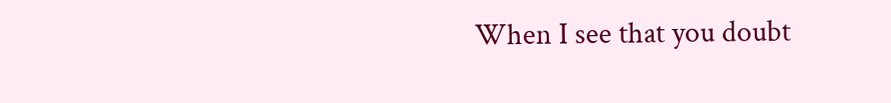When I see that you doubt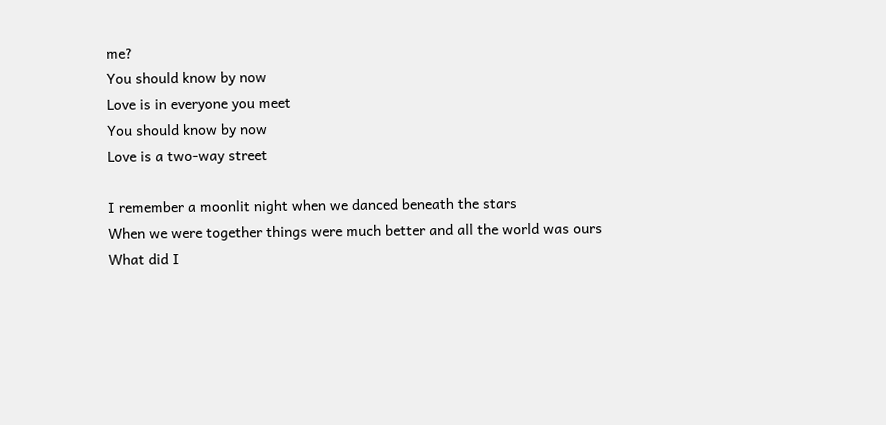me?
You should know by now
Love is in everyone you meet
You should know by now
Love is a two-way street

I remember a moonlit night when we danced beneath the stars
When we were together things were much better and all the world was ours
What did I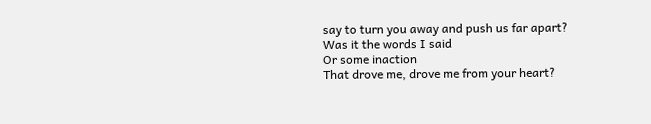say to turn you away and push us far apart?
Was it the words I said
Or some inaction
That drove me, drove me from your heart?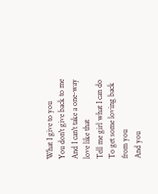What I give to you
You don't give back to me
And I can't take a one-way love like that
Tell me girl what I can do
To get some loving back from you
And you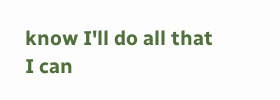know I'll do all that I can